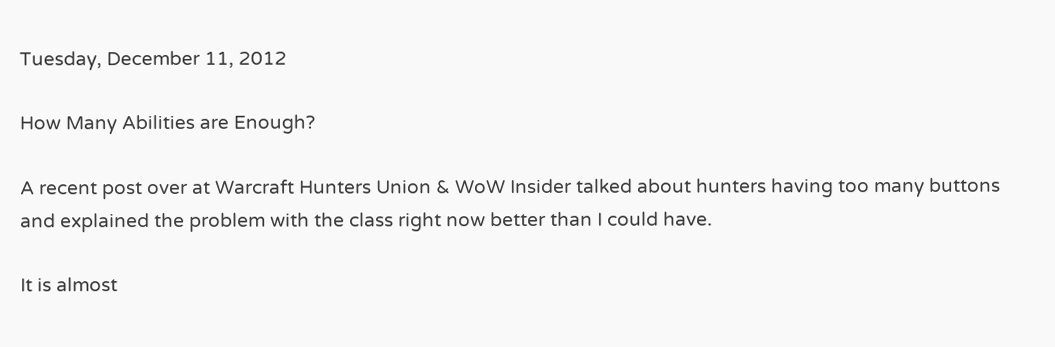Tuesday, December 11, 2012

How Many Abilities are Enough?

A recent post over at Warcraft Hunters Union & WoW Insider talked about hunters having too many buttons and explained the problem with the class right now better than I could have.

It is almost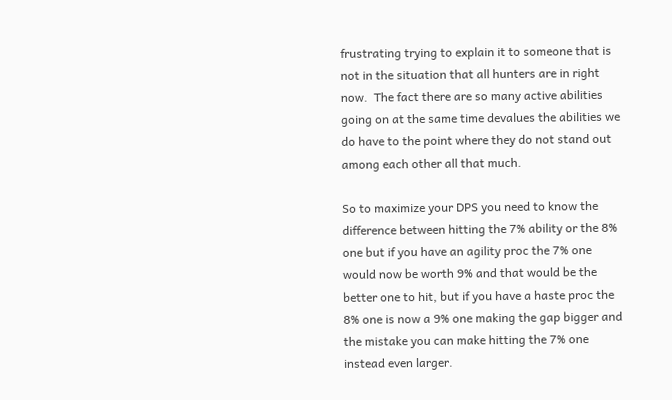frustrating trying to explain it to someone that is not in the situation that all hunters are in right now.  The fact there are so many active abilities going on at the same time devalues the abilities we do have to the point where they do not stand out among each other all that much.

So to maximize your DPS you need to know the difference between hitting the 7% ability or the 8% one but if you have an agility proc the 7% one would now be worth 9% and that would be the better one to hit, but if you have a haste proc the 8% one is now a 9% one making the gap bigger and the mistake you can make hitting the 7% one instead even larger.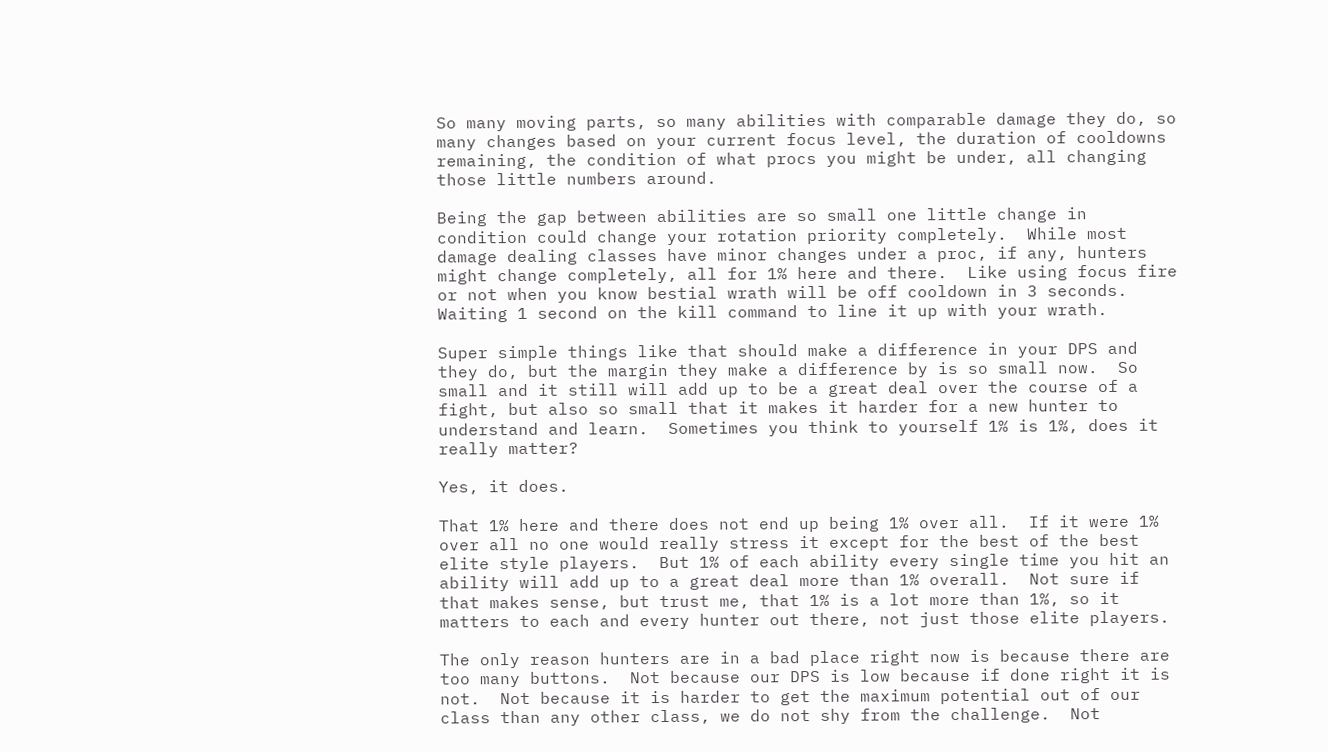So many moving parts, so many abilities with comparable damage they do, so many changes based on your current focus level, the duration of cooldowns remaining, the condition of what procs you might be under, all changing those little numbers around.

Being the gap between abilities are so small one little change in condition could change your rotation priority completely.  While most damage dealing classes have minor changes under a proc, if any, hunters might change completely, all for 1% here and there.  Like using focus fire or not when you know bestial wrath will be off cooldown in 3 seconds.  Waiting 1 second on the kill command to line it up with your wrath.

Super simple things like that should make a difference in your DPS and they do, but the margin they make a difference by is so small now.  So small and it still will add up to be a great deal over the course of a fight, but also so small that it makes it harder for a new hunter to understand and learn.  Sometimes you think to yourself 1% is 1%, does it really matter?

Yes, it does.

That 1% here and there does not end up being 1% over all.  If it were 1% over all no one would really stress it except for the best of the best elite style players.  But 1% of each ability every single time you hit an ability will add up to a great deal more than 1% overall.  Not sure if that makes sense, but trust me, that 1% is a lot more than 1%, so it matters to each and every hunter out there, not just those elite players.

The only reason hunters are in a bad place right now is because there are too many buttons.  Not because our DPS is low because if done right it is not.  Not because it is harder to get the maximum potential out of our class than any other class, we do not shy from the challenge.  Not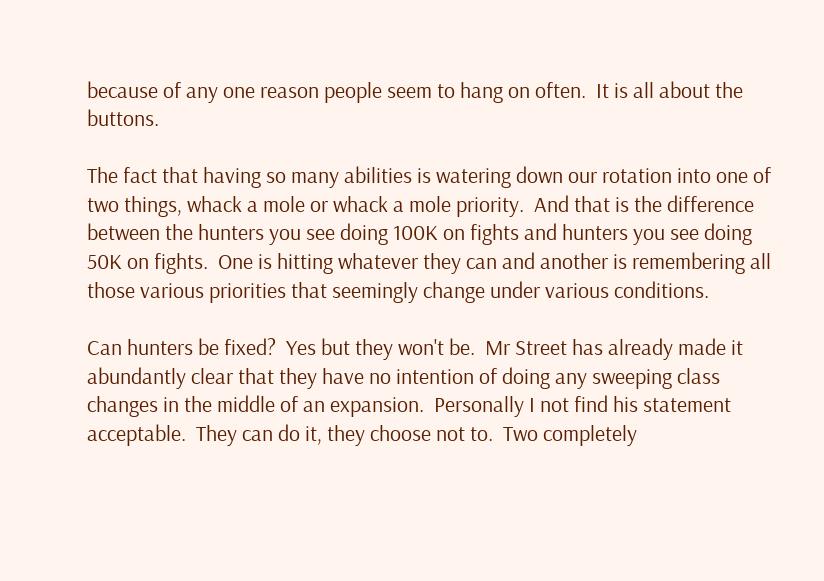because of any one reason people seem to hang on often.  It is all about the buttons.

The fact that having so many abilities is watering down our rotation into one of two things, whack a mole or whack a mole priority.  And that is the difference between the hunters you see doing 100K on fights and hunters you see doing 50K on fights.  One is hitting whatever they can and another is remembering all those various priorities that seemingly change under various conditions.

Can hunters be fixed?  Yes but they won't be.  Mr Street has already made it abundantly clear that they have no intention of doing any sweeping class changes in the middle of an expansion.  Personally I not find his statement acceptable.  They can do it, they choose not to.  Two completely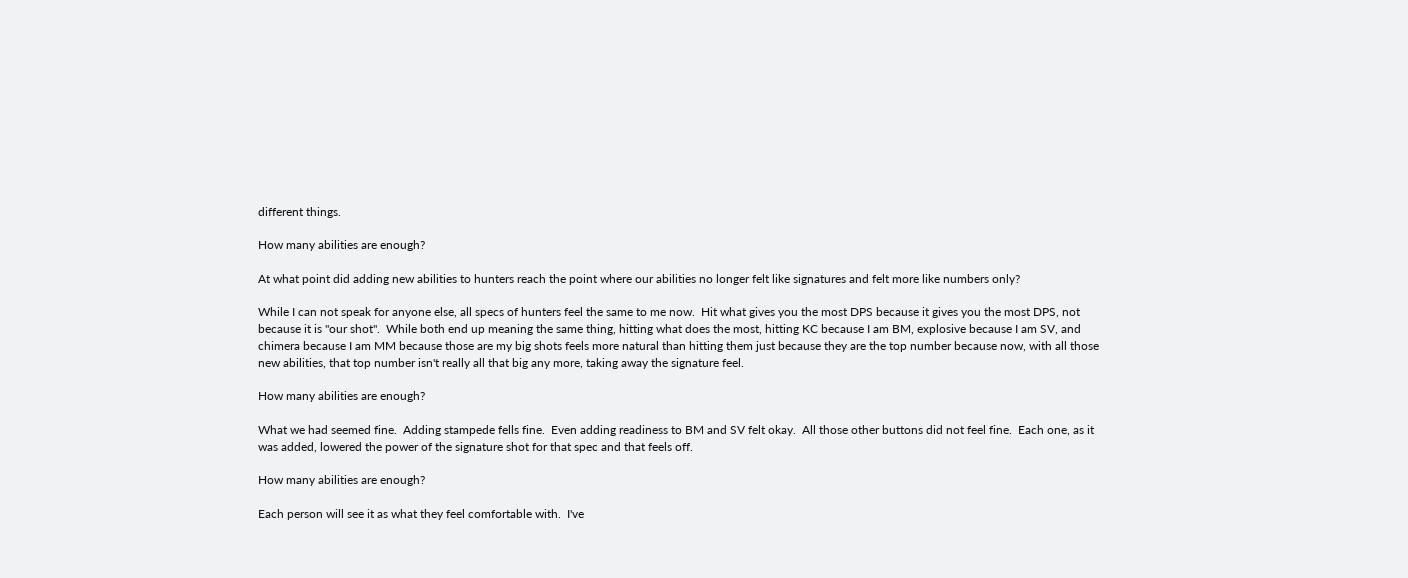different things.

How many abilities are enough?

At what point did adding new abilities to hunters reach the point where our abilities no longer felt like signatures and felt more like numbers only?

While I can not speak for anyone else, all specs of hunters feel the same to me now.  Hit what gives you the most DPS because it gives you the most DPS, not because it is "our shot".  While both end up meaning the same thing, hitting what does the most, hitting KC because I am BM, explosive because I am SV, and chimera because I am MM because those are my big shots feels more natural than hitting them just because they are the top number because now, with all those new abilities, that top number isn't really all that big any more, taking away the signature feel.

How many abilities are enough?

What we had seemed fine.  Adding stampede fells fine.  Even adding readiness to BM and SV felt okay.  All those other buttons did not feel fine.  Each one, as it was added, lowered the power of the signature shot for that spec and that feels off.

How many abilities are enough?

Each person will see it as what they feel comfortable with.  I've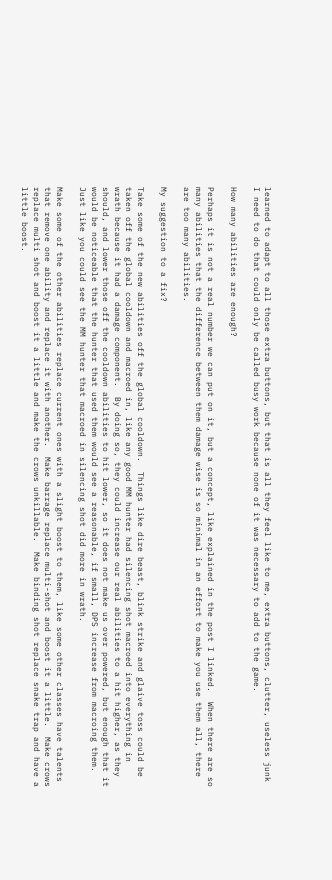learned to adapt to all those extra buttons, but that is all they feel like to me, extra buttons, clutter, useless junk I need to do that could only be called busy work because none of it was necessary to add to the game.

How many abilities are enough?

Perhaps it is not a real number we can put on it, but a concept, like explained in the post I linked.  When there are so many abilities that the difference between them damage wise is so minimal in an effort to make you use them all, there are too many abilities.

My suggestion to a fix?

Take some of the new abilities off the global cooldown.  Things like dire beast, blink strike and glaive toss could be taken off the global cooldown and macroed in, like any good MM hunter had silencing shot macroed into everything in wrath because it had a damage component.  By doing so, they could increase our real abilities to a hit higher, as they should, and lower those off the cooldown abilities to hit lower, so it does not make us over powered, but enough that it would be noticeable that the hunter that used them would see a reasonable, if small, DPS increase from macroing them. Just like you could see the MM hunter that macroed in silencing shot did more in wrath.

Make some of the other abilities replace current ones with a slight boost to them, like some other classes have talents that remove one ability and replace it with another.  Make barrage replace multi-shot and boost it a little.  Make crows replace multi shot and boost it a little and make the crows unkillable.  Make binding shot replace snake trap and have a little boost.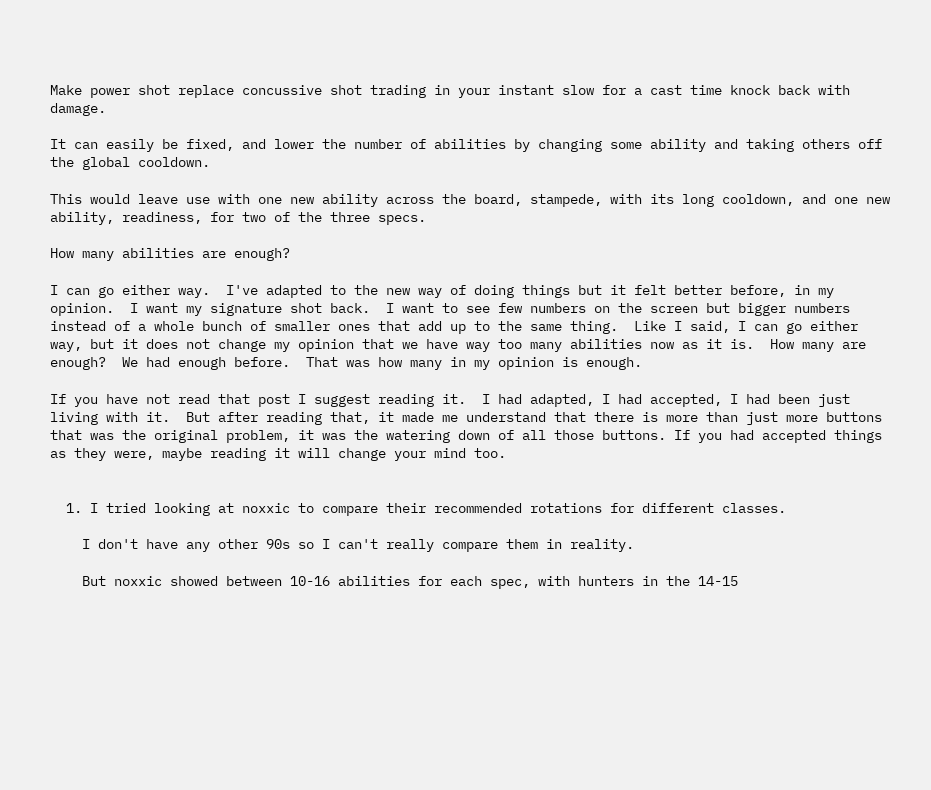Make power shot replace concussive shot trading in your instant slow for a cast time knock back with damage.

It can easily be fixed, and lower the number of abilities by changing some ability and taking others off the global cooldown.

This would leave use with one new ability across the board, stampede, with its long cooldown, and one new ability, readiness, for two of the three specs.

How many abilities are enough?

I can go either way.  I've adapted to the new way of doing things but it felt better before, in my opinion.  I want my signature shot back.  I want to see few numbers on the screen but bigger numbers instead of a whole bunch of smaller ones that add up to the same thing.  Like I said, I can go either way, but it does not change my opinion that we have way too many abilities now as it is.  How many are enough?  We had enough before.  That was how many in my opinion is enough.

If you have not read that post I suggest reading it.  I had adapted, I had accepted, I had been just living with it.  But after reading that, it made me understand that there is more than just more buttons that was the original problem, it was the watering down of all those buttons. If you had accepted things as they were, maybe reading it will change your mind too.


  1. I tried looking at noxxic to compare their recommended rotations for different classes.

    I don't have any other 90s so I can't really compare them in reality.

    But noxxic showed between 10-16 abilities for each spec, with hunters in the 14-15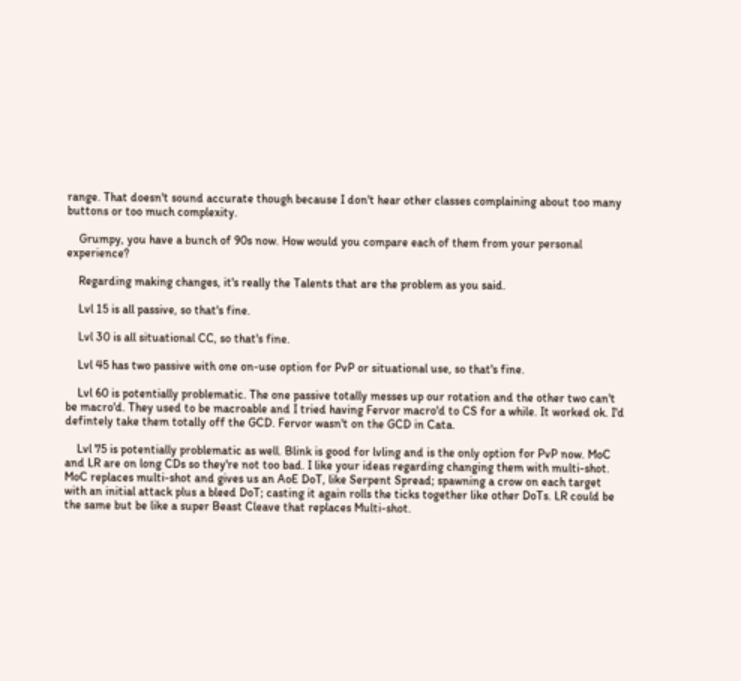range. That doesn't sound accurate though because I don't hear other classes complaining about too many buttons or too much complexity.

    Grumpy, you have a bunch of 90s now. How would you compare each of them from your personal experience?

    Regarding making changes, it's really the Talents that are the problem as you said.

    Lvl 15 is all passive, so that's fine.

    Lvl 30 is all situational CC, so that's fine.

    Lvl 45 has two passive with one on-use option for PvP or situational use, so that's fine.

    Lvl 60 is potentially problematic. The one passive totally messes up our rotation and the other two can't be macro'd. They used to be macroable and I tried having Fervor macro'd to CS for a while. It worked ok. I'd defintely take them totally off the GCD. Fervor wasn't on the GCD in Cata.

    Lvl 75 is potentially problematic as well. Blink is good for lvling and is the only option for PvP now. MoC and LR are on long CDs so they're not too bad. I like your ideas regarding changing them with multi-shot. MoC replaces multi-shot and gives us an AoE DoT, like Serpent Spread; spawning a crow on each target with an initial attack plus a bleed DoT; casting it again rolls the ticks together like other DoTs. LR could be the same but be like a super Beast Cleave that replaces Multi-shot.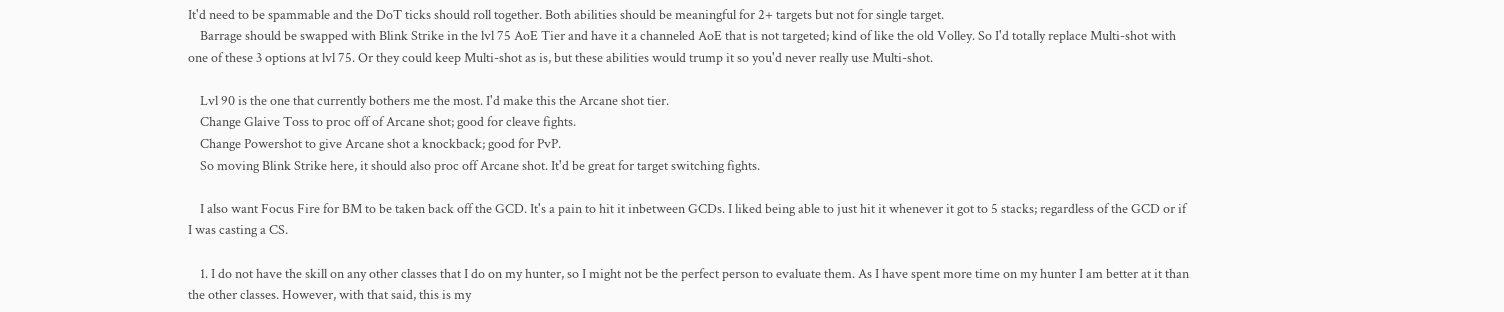It'd need to be spammable and the DoT ticks should roll together. Both abilities should be meaningful for 2+ targets but not for single target.
    Barrage should be swapped with Blink Strike in the lvl 75 AoE Tier and have it a channeled AoE that is not targeted; kind of like the old Volley. So I'd totally replace Multi-shot with one of these 3 options at lvl 75. Or they could keep Multi-shot as is, but these abilities would trump it so you'd never really use Multi-shot.

    Lvl 90 is the one that currently bothers me the most. I'd make this the Arcane shot tier.
    Change Glaive Toss to proc off of Arcane shot; good for cleave fights.
    Change Powershot to give Arcane shot a knockback; good for PvP.
    So moving Blink Strike here, it should also proc off Arcane shot. It'd be great for target switching fights.

    I also want Focus Fire for BM to be taken back off the GCD. It's a pain to hit it inbetween GCDs. I liked being able to just hit it whenever it got to 5 stacks; regardless of the GCD or if I was casting a CS.

    1. I do not have the skill on any other classes that I do on my hunter, so I might not be the perfect person to evaluate them. As I have spent more time on my hunter I am better at it than the other classes. However, with that said, this is my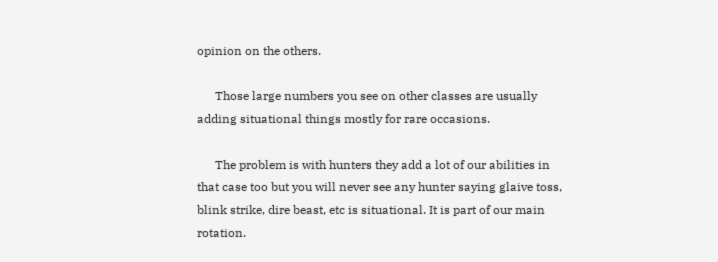opinion on the others.

      Those large numbers you see on other classes are usually adding situational things mostly for rare occasions.

      The problem is with hunters they add a lot of our abilities in that case too but you will never see any hunter saying glaive toss, blink strike, dire beast, etc is situational. It is part of our main rotation.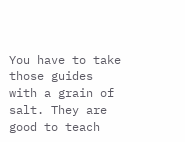You have to take those guides with a grain of salt. They are good to teach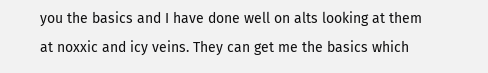you the basics and I have done well on alts looking at them at noxxic and icy veins. They can get me the basics which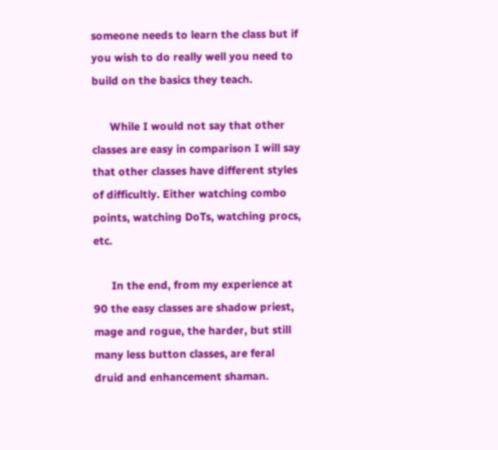someone needs to learn the class but if you wish to do really well you need to build on the basics they teach.

      While I would not say that other classes are easy in comparison I will say that other classes have different styles of difficultly. Either watching combo points, watching DoTs, watching procs, etc.

      In the end, from my experience at 90 the easy classes are shadow priest, mage and rogue, the harder, but still many less button classes, are feral druid and enhancement shaman.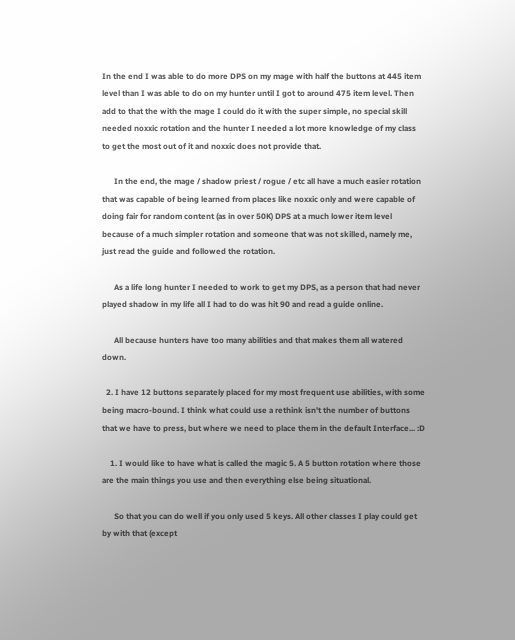In the end I was able to do more DPS on my mage with half the buttons at 445 item level than I was able to do on my hunter until I got to around 475 item level. Then add to that the with the mage I could do it with the super simple, no special skill needed noxxic rotation and the hunter I needed a lot more knowledge of my class to get the most out of it and noxxic does not provide that.

      In the end, the mage / shadow priest / rogue / etc all have a much easier rotation that was capable of being learned from places like noxxic only and were capable of doing fair for random content (as in over 50K) DPS at a much lower item level because of a much simpler rotation and someone that was not skilled, namely me, just read the guide and followed the rotation.

      As a life long hunter I needed to work to get my DPS, as a person that had never played shadow in my life all I had to do was hit 90 and read a guide online.

      All because hunters have too many abilities and that makes them all watered down.

  2. I have 12 buttons separately placed for my most frequent use abilities, with some being macro-bound. I think what could use a rethink isn't the number of buttons that we have to press, but where we need to place them in the default Interface... :D

    1. I would like to have what is called the magic 5. A 5 button rotation where those are the main things you use and then everything else being situational.

      So that you can do well if you only used 5 keys. All other classes I play could get by with that (except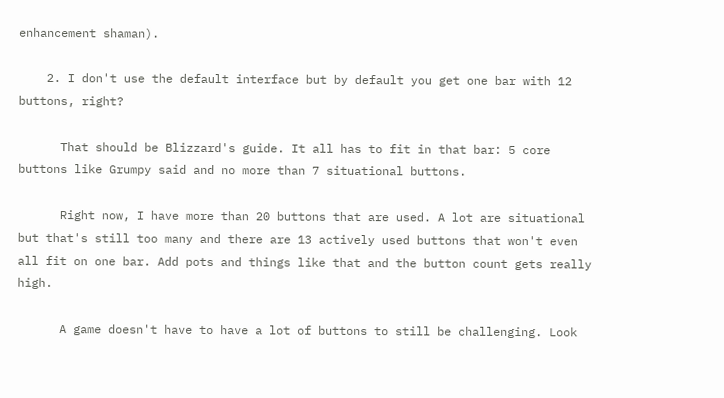enhancement shaman).

    2. I don't use the default interface but by default you get one bar with 12 buttons, right?

      That should be Blizzard's guide. It all has to fit in that bar: 5 core buttons like Grumpy said and no more than 7 situational buttons.

      Right now, I have more than 20 buttons that are used. A lot are situational but that's still too many and there are 13 actively used buttons that won't even all fit on one bar. Add pots and things like that and the button count gets really high.

      A game doesn't have to have a lot of buttons to still be challenging. Look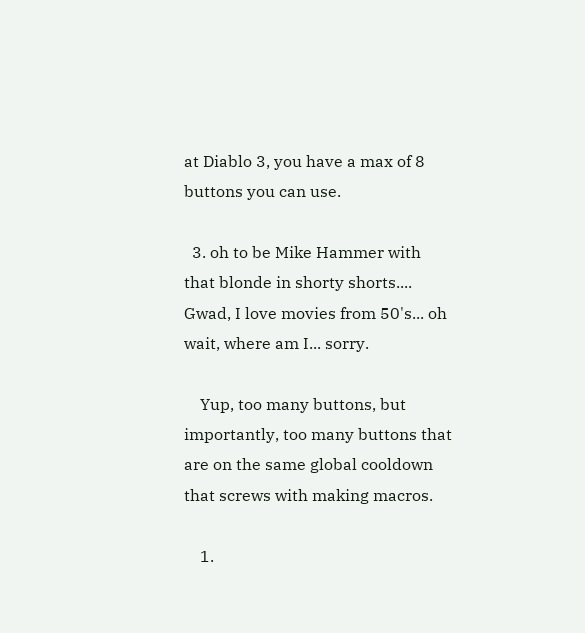at Diablo 3, you have a max of 8 buttons you can use.

  3. oh to be Mike Hammer with that blonde in shorty shorts.... Gwad, I love movies from 50's... oh wait, where am I... sorry.

    Yup, too many buttons, but importantly, too many buttons that are on the same global cooldown that screws with making macros.

    1.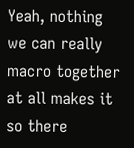Yeah, nothing we can really macro together at all makes it so there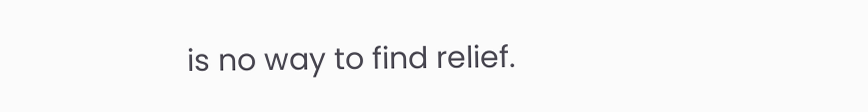is no way to find relief.